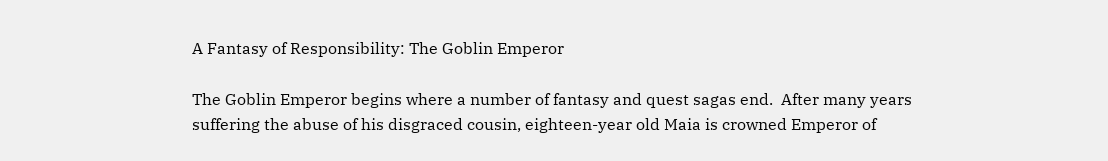A Fantasy of Responsibility: The Goblin Emperor

The Goblin Emperor begins where a number of fantasy and quest sagas end.  After many years suffering the abuse of his disgraced cousin, eighteen-year old Maia is crowned Emperor of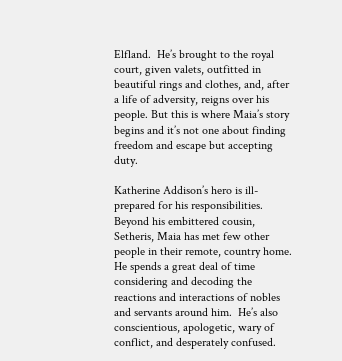Elfland.  He’s brought to the royal court, given valets, outfitted in beautiful rings and clothes, and, after a life of adversity, reigns over his people. But this is where Maia’s story begins and it’s not one about finding freedom and escape but accepting duty.

Katherine Addison’s hero is ill-prepared for his responsibilities.  Beyond his embittered cousin, Setheris, Maia has met few other people in their remote, country home.  He spends a great deal of time considering and decoding the reactions and interactions of nobles and servants around him.  He’s also conscientious, apologetic, wary of conflict, and desperately confused.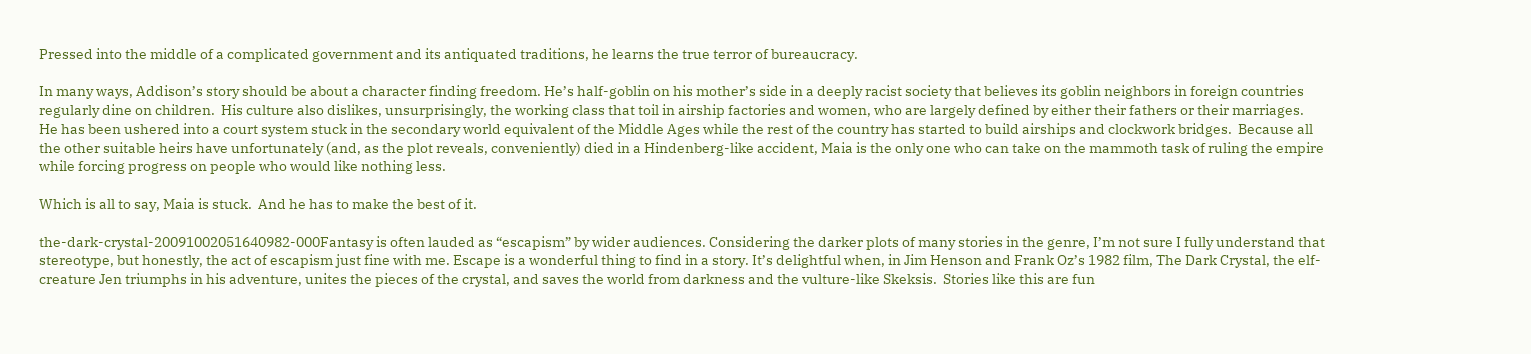Pressed into the middle of a complicated government and its antiquated traditions, he learns the true terror of bureaucracy.

In many ways, Addison’s story should be about a character finding freedom. He’s half-goblin on his mother’s side in a deeply racist society that believes its goblin neighbors in foreign countries regularly dine on children.  His culture also dislikes, unsurprisingly, the working class that toil in airship factories and women, who are largely defined by either their fathers or their marriages.  He has been ushered into a court system stuck in the secondary world equivalent of the Middle Ages while the rest of the country has started to build airships and clockwork bridges.  Because all the other suitable heirs have unfortunately (and, as the plot reveals, conveniently) died in a Hindenberg-like accident, Maia is the only one who can take on the mammoth task of ruling the empire while forcing progress on people who would like nothing less.

Which is all to say, Maia is stuck.  And he has to make the best of it.

the-dark-crystal-20091002051640982-000Fantasy is often lauded as “escapism” by wider audiences. Considering the darker plots of many stories in the genre, I’m not sure I fully understand that stereotype, but honestly, the act of escapism just fine with me. Escape is a wonderful thing to find in a story. It’s delightful when, in Jim Henson and Frank Oz’s 1982 film, The Dark Crystal, the elf-creature Jen triumphs in his adventure, unites the pieces of the crystal, and saves the world from darkness and the vulture-like Skeksis.  Stories like this are fun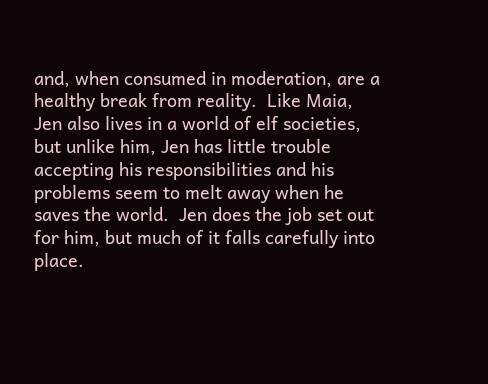and, when consumed in moderation, are a healthy break from reality.  Like Maia, Jen also lives in a world of elf societies, but unlike him, Jen has little trouble accepting his responsibilities and his problems seem to melt away when he saves the world.  Jen does the job set out for him, but much of it falls carefully into place.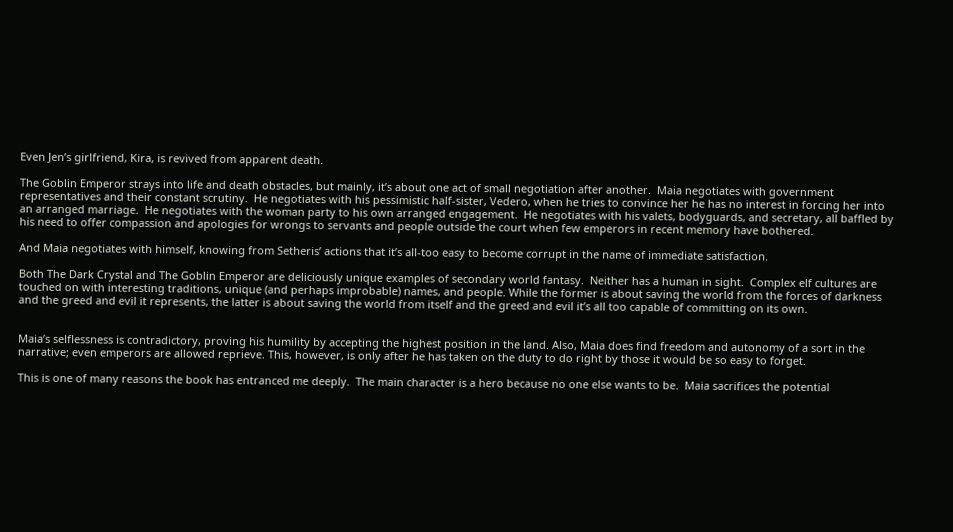Even Jen’s girlfriend, Kira, is revived from apparent death.

The Goblin Emperor strays into life and death obstacles, but mainly, it’s about one act of small negotiation after another.  Maia negotiates with government representatives and their constant scrutiny.  He negotiates with his pessimistic half-sister, Vedero, when he tries to convince her he has no interest in forcing her into an arranged marriage.  He negotiates with the woman party to his own arranged engagement.  He negotiates with his valets, bodyguards, and secretary, all baffled by his need to offer compassion and apologies for wrongs to servants and people outside the court when few emperors in recent memory have bothered.

And Maia negotiates with himself, knowing from Setheris’ actions that it’s all-too easy to become corrupt in the name of immediate satisfaction.

Both The Dark Crystal and The Goblin Emperor are deliciously unique examples of secondary world fantasy.  Neither has a human in sight.  Complex elf cultures are touched on with interesting traditions, unique (and perhaps improbable) names, and people. While the former is about saving the world from the forces of darkness and the greed and evil it represents, the latter is about saving the world from itself and the greed and evil it’s all too capable of committing on its own.


Maia’s selflessness is contradictory, proving his humility by accepting the highest position in the land. Also, Maia does find freedom and autonomy of a sort in the narrative; even emperors are allowed reprieve. This, however, is only after he has taken on the duty to do right by those it would be so easy to forget.

This is one of many reasons the book has entranced me deeply.  The main character is a hero because no one else wants to be.  Maia sacrifices the potential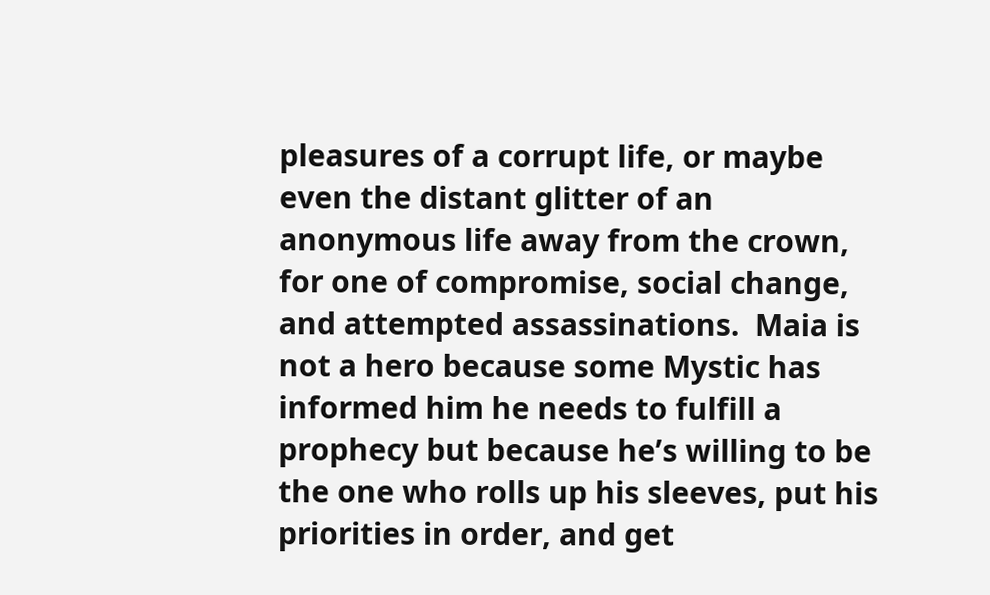pleasures of a corrupt life, or maybe even the distant glitter of an anonymous life away from the crown, for one of compromise, social change, and attempted assassinations.  Maia is not a hero because some Mystic has informed him he needs to fulfill a prophecy but because he’s willing to be the one who rolls up his sleeves, put his priorities in order, and get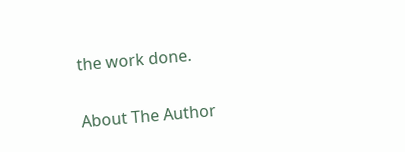the work done.

About The Author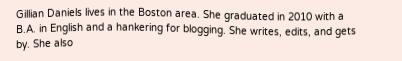Gillian Daniels lives in the Boston area. She graduated in 2010 with a B.A. in English and a hankering for blogging. She writes, edits, and gets by. She also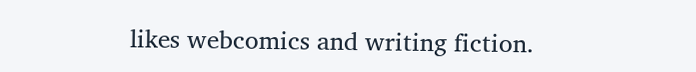likes webcomics and writing fiction.